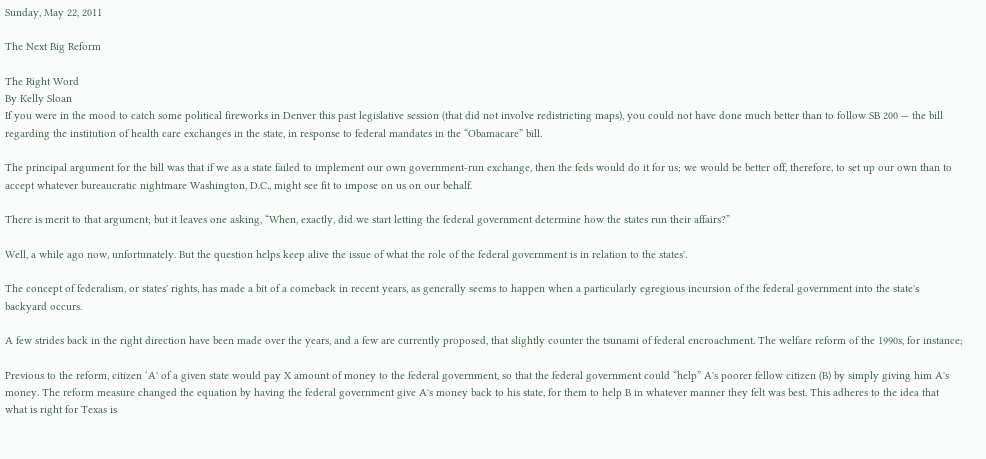Sunday, May 22, 2011

The Next Big Reform

The Right Word
By Kelly Sloan
If you were in the mood to catch some political fireworks in Denver this past legislative session (that did not involve redistricting maps), you could not have done much better than to follow SB 200 — the bill regarding the institution of health care exchanges in the state, in response to federal mandates in the “Obamacare” bill.

The principal argument for the bill was that if we as a state failed to implement our own government-run exchange, then the feds would do it for us; we would be better off, therefore, to set up our own than to accept whatever bureaucratic nightmare Washington, D.C., might see fit to impose on us on our behalf.

There is merit to that argument; but it leaves one asking, “When, exactly, did we start letting the federal government determine how the states run their affairs?”

Well, a while ago now, unfortunately. But the question helps keep alive the issue of what the role of the federal government is in relation to the states'.

The concept of federalism, or states' rights, has made a bit of a comeback in recent years, as generally seems to happen when a particularly egregious incursion of the federal government into the state's backyard occurs.

A few strides back in the right direction have been made over the years, and a few are currently proposed, that slightly counter the tsunami of federal encroachment. The welfare reform of the 1990s, for instance;

Previous to the reform, citizen ‘A' of a given state would pay X amount of money to the federal government, so that the federal government could “help” A's poorer fellow citizen (B) by simply giving him A's money. The reform measure changed the equation by having the federal government give A's money back to his state, for them to help B in whatever manner they felt was best. This adheres to the idea that what is right for Texas is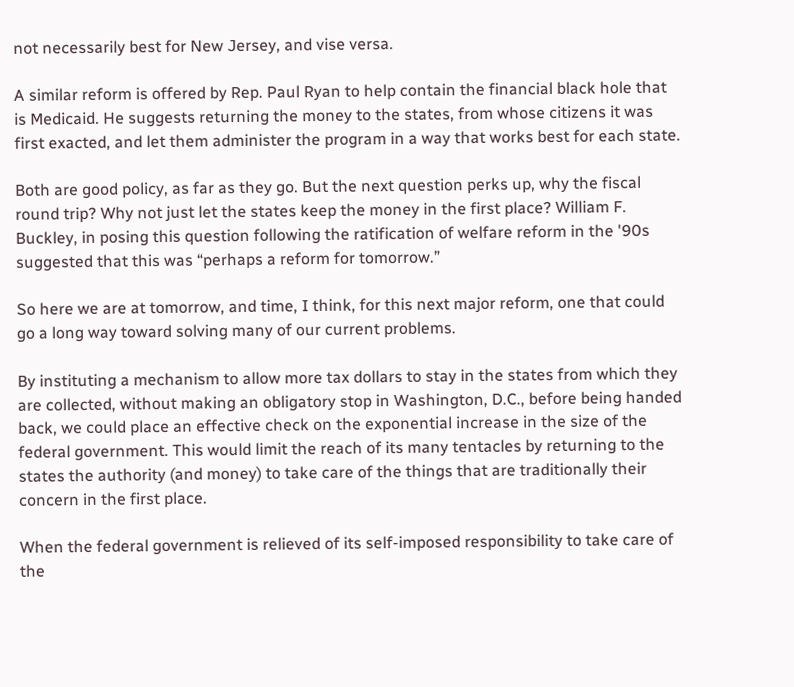not necessarily best for New Jersey, and vise versa.

A similar reform is offered by Rep. Paul Ryan to help contain the financial black hole that is Medicaid. He suggests returning the money to the states, from whose citizens it was first exacted, and let them administer the program in a way that works best for each state.

Both are good policy, as far as they go. But the next question perks up, why the fiscal round trip? Why not just let the states keep the money in the first place? William F. Buckley, in posing this question following the ratification of welfare reform in the '90s suggested that this was “perhaps a reform for tomorrow.”

So here we are at tomorrow, and time, I think, for this next major reform, one that could go a long way toward solving many of our current problems.

By instituting a mechanism to allow more tax dollars to stay in the states from which they are collected, without making an obligatory stop in Washington, D.C., before being handed back, we could place an effective check on the exponential increase in the size of the federal government. This would limit the reach of its many tentacles by returning to the states the authority (and money) to take care of the things that are traditionally their concern in the first place.

When the federal government is relieved of its self-imposed responsibility to take care of the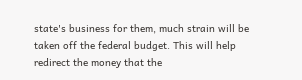state's business for them, much strain will be taken off the federal budget. This will help redirect the money that the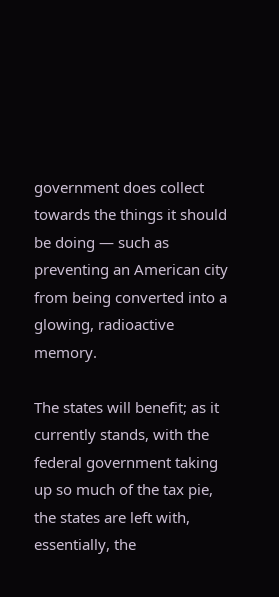government does collect towards the things it should be doing — such as preventing an American city from being converted into a glowing, radioactive memory.

The states will benefit; as it currently stands, with the federal government taking up so much of the tax pie, the states are left with, essentially, the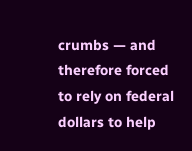crumbs — and therefore forced to rely on federal dollars to help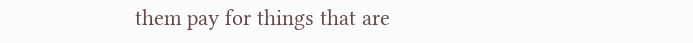them pay for things that are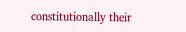constitutionally their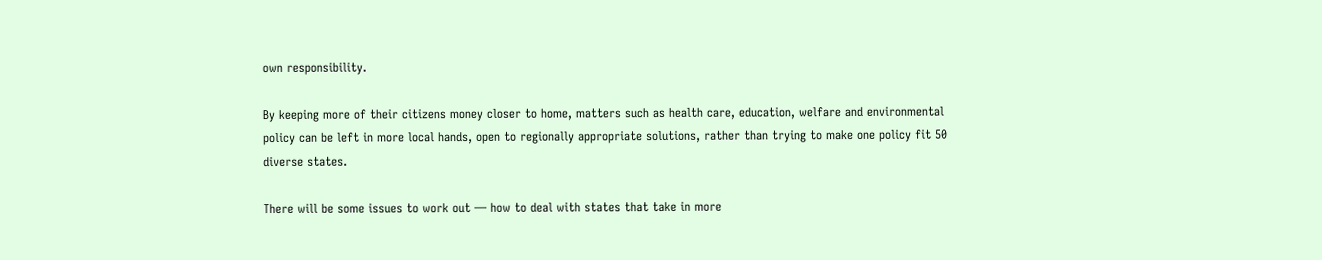own responsibility.

By keeping more of their citizens money closer to home, matters such as health care, education, welfare and environmental policy can be left in more local hands, open to regionally appropriate solutions, rather than trying to make one policy fit 50 diverse states.

There will be some issues to work out — how to deal with states that take in more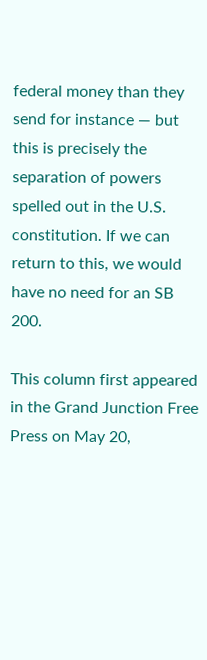federal money than they send for instance — but this is precisely the separation of powers spelled out in the U.S. constitution. If we can return to this, we would have no need for an SB 200.

This column first appeared in the Grand Junction Free Press on May 20,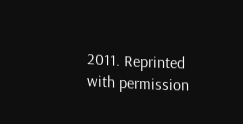2011. Reprinted with permission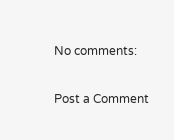No comments:

Post a Comment